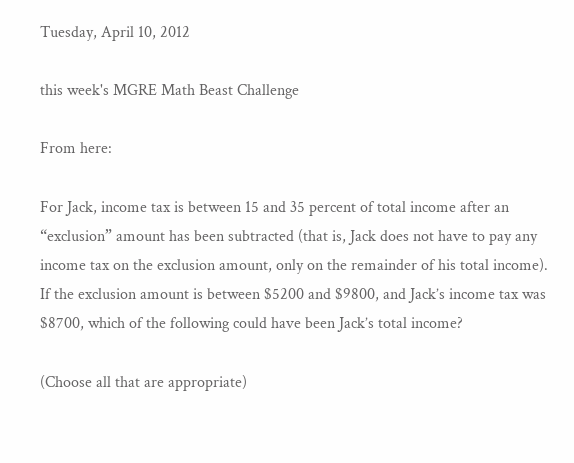Tuesday, April 10, 2012

this week's MGRE Math Beast Challenge

From here:

For Jack, income tax is between 15 and 35 percent of total income after an “exclusion” amount has been subtracted (that is, Jack does not have to pay any income tax on the exclusion amount, only on the remainder of his total income). If the exclusion amount is between $5200 and $9800, and Jack’s income tax was $8700, which of the following could have been Jack’s total income?

(Choose all that are appropriate)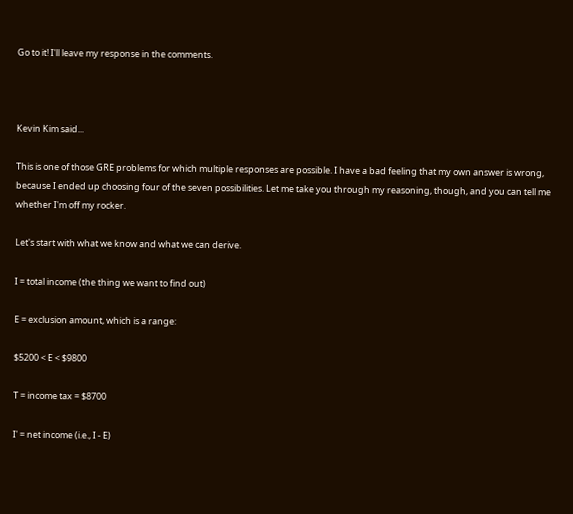Go to it! I'll leave my response in the comments.



Kevin Kim said...

This is one of those GRE problems for which multiple responses are possible. I have a bad feeling that my own answer is wrong, because I ended up choosing four of the seven possibilities. Let me take you through my reasoning, though, and you can tell me whether I'm off my rocker.

Let's start with what we know and what we can derive.

I = total income (the thing we want to find out)

E = exclusion amount, which is a range:

$5200 < E < $9800

T = income tax = $8700

I' = net income (i.e., I - E)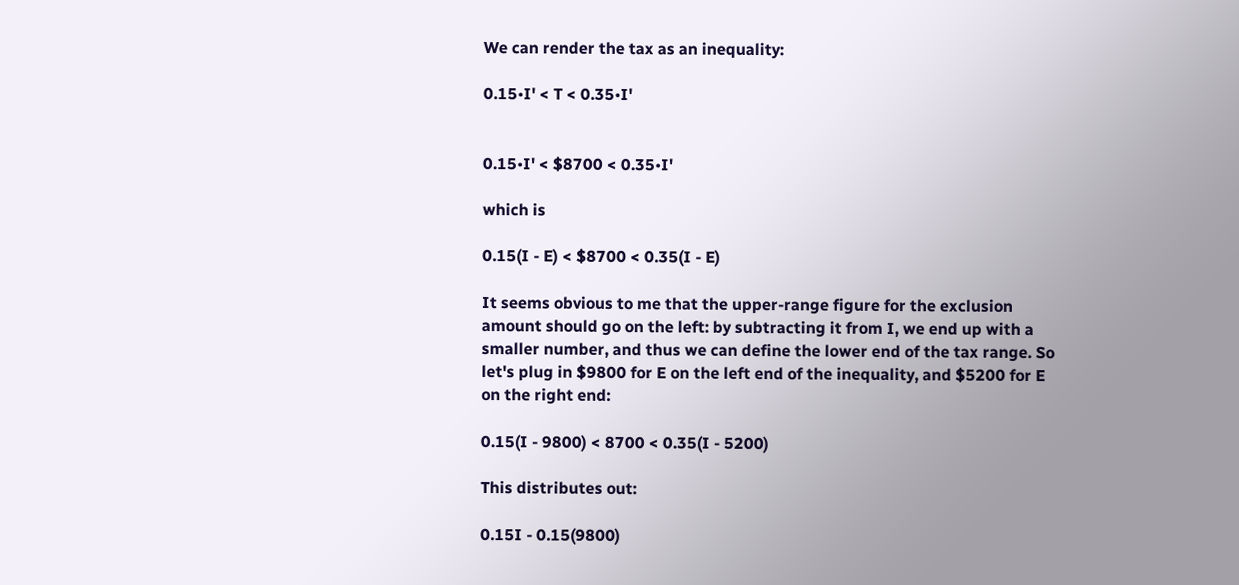We can render the tax as an inequality:

0.15•I' < T < 0.35•I'


0.15•I' < $8700 < 0.35•I'

which is

0.15(I - E) < $8700 < 0.35(I - E)

It seems obvious to me that the upper-range figure for the exclusion amount should go on the left: by subtracting it from I, we end up with a smaller number, and thus we can define the lower end of the tax range. So let's plug in $9800 for E on the left end of the inequality, and $5200 for E on the right end:

0.15(I - 9800) < 8700 < 0.35(I - 5200)

This distributes out:

0.15I - 0.15(9800)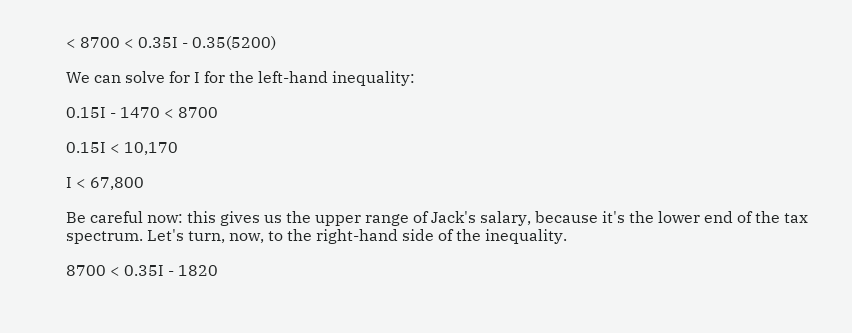< 8700 < 0.35I - 0.35(5200)

We can solve for I for the left-hand inequality:

0.15I - 1470 < 8700

0.15I < 10,170

I < 67,800

Be careful now: this gives us the upper range of Jack's salary, because it's the lower end of the tax spectrum. Let's turn, now, to the right-hand side of the inequality.

8700 < 0.35I - 1820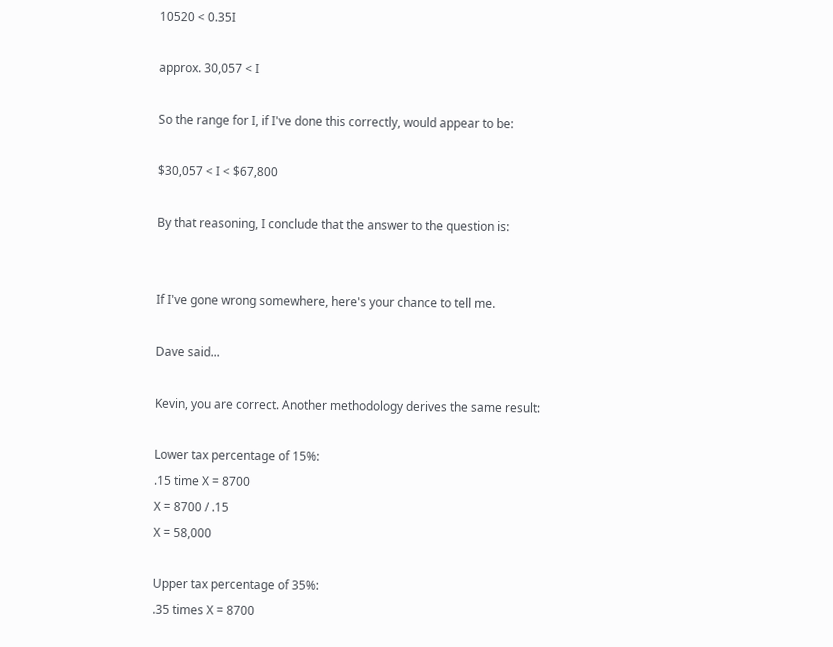10520 < 0.35I

approx. 30,057 < I

So the range for I, if I've done this correctly, would appear to be:

$30,057 < I < $67,800

By that reasoning, I conclude that the answer to the question is:


If I've gone wrong somewhere, here's your chance to tell me.

Dave said...

Kevin, you are correct. Another methodology derives the same result:

Lower tax percentage of 15%:
.15 time X = 8700
X = 8700 / .15
X = 58,000

Upper tax percentage of 35%:
.35 times X = 8700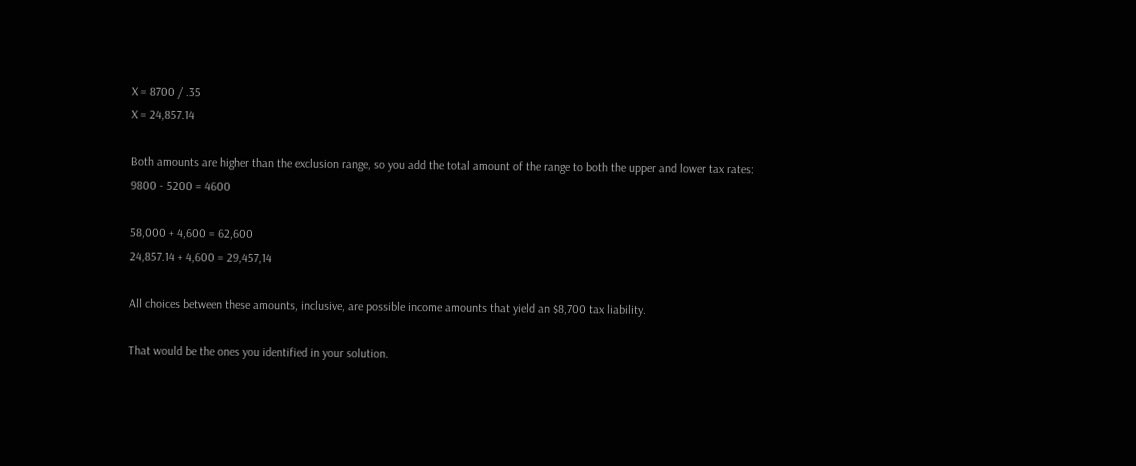X = 8700 / .35
X = 24,857.14

Both amounts are higher than the exclusion range, so you add the total amount of the range to both the upper and lower tax rates:
9800 - 5200 = 4600

58,000 + 4,600 = 62,600
24,857.14 + 4,600 = 29,457,14

All choices between these amounts, inclusive, are possible income amounts that yield an $8,700 tax liability.

That would be the ones you identified in your solution.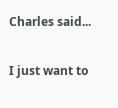Charles said...

I just want to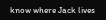know where Jack lives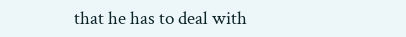that he has to deal with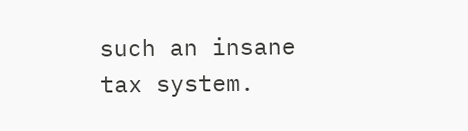such an insane tax system.